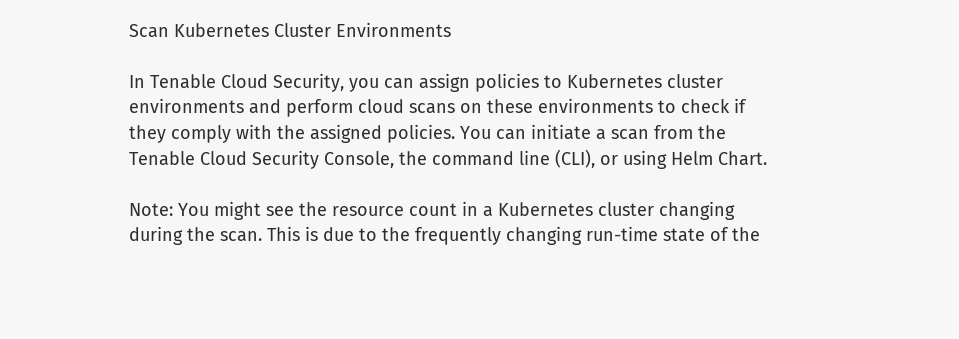Scan Kubernetes Cluster Environments

In Tenable Cloud Security, you can assign policies to Kubernetes cluster environments and perform cloud scans on these environments to check if they comply with the assigned policies. You can initiate a scan from the Tenable Cloud Security Console, the command line (CLI), or using Helm Chart.

Note: You might see the resource count in a Kubernetes cluster changing during the scan. This is due to the frequently changing run-time state of the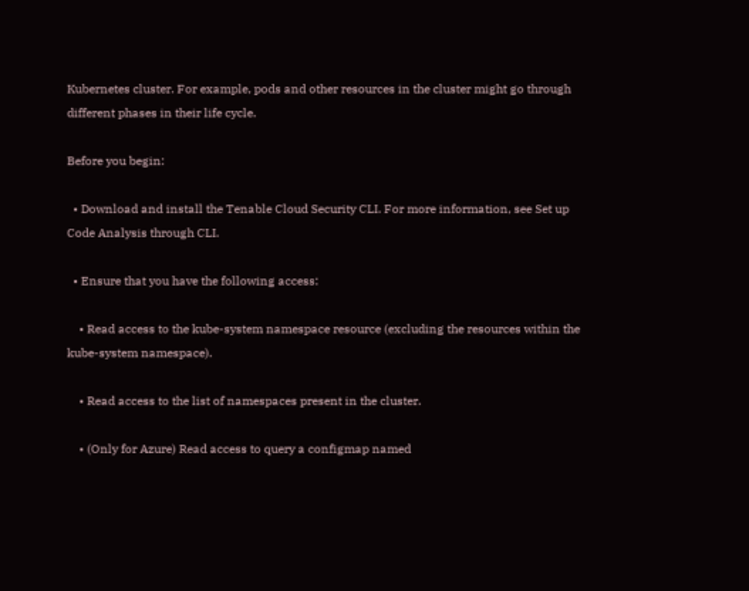Kubernetes cluster. For example, pods and other resources in the cluster might go through different phases in their life cycle.

Before you begin:

  • Download and install the Tenable Cloud Security CLI. For more information, see Set up Code Analysis through CLI.

  • Ensure that you have the following access:

    • Read access to the kube-system namespace resource (excluding the resources within the kube-system namespace).

    • Read access to the list of namespaces present in the cluster.

    • (Only for Azure) Read access to query a configmap named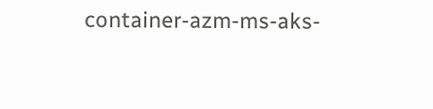container-azm-ms-aks-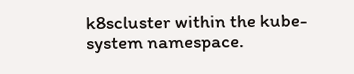k8scluster within the kube-system namespace.